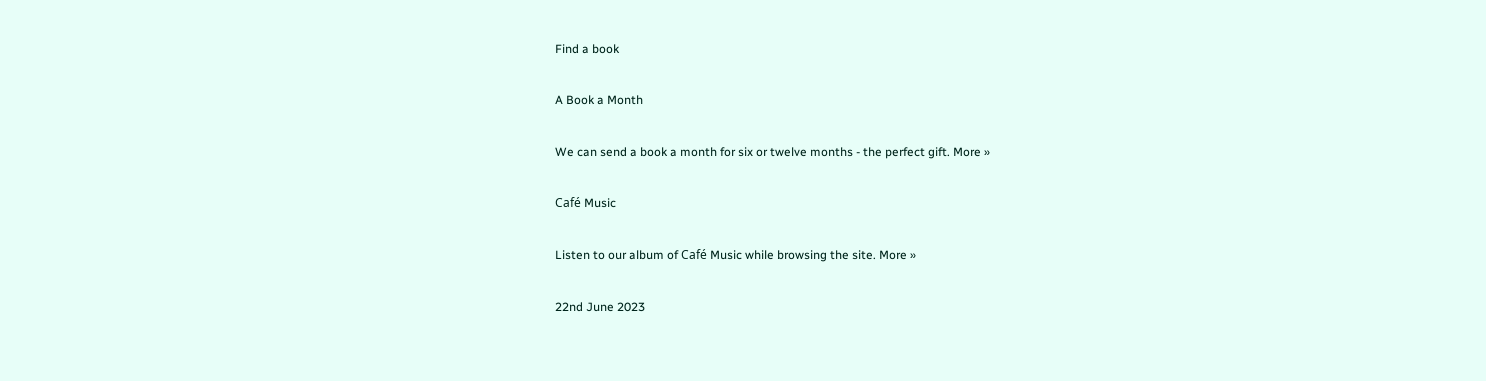Find a book

A Book a Month

We can send a book a month for six or twelve months - the perfect gift. More »

Café Music

Listen to our album of Café Music while browsing the site. More »

22nd June 2023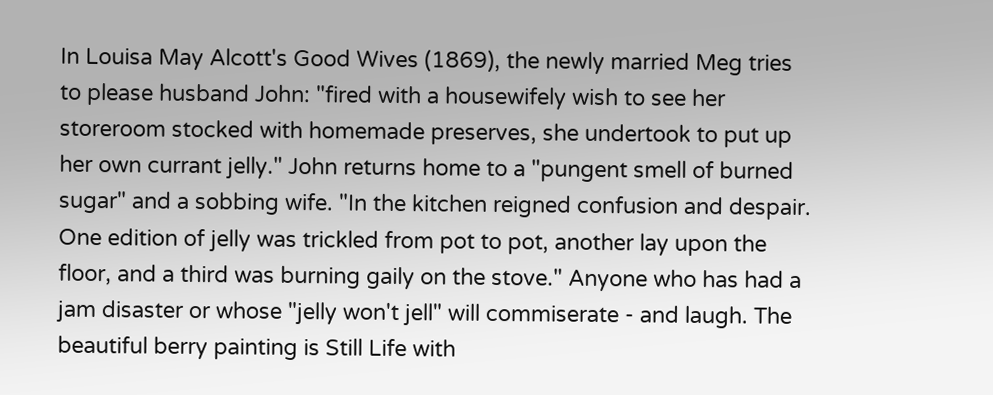In Louisa May Alcott's Good Wives (1869), the newly married Meg tries to please husband John: "fired with a housewifely wish to see her storeroom stocked with homemade preserves, she undertook to put up her own currant jelly." John returns home to a "pungent smell of burned sugar" and a sobbing wife. "In the kitchen reigned confusion and despair. One edition of jelly was trickled from pot to pot, another lay upon the floor, and a third was burning gaily on the stove." Anyone who has had a jam disaster or whose "jelly won't jell" will commiserate - and laugh. The beautiful berry painting is Still Life with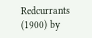Redcurrants (1900) by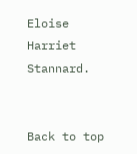Eloise Harriet Stannard.


Back to top